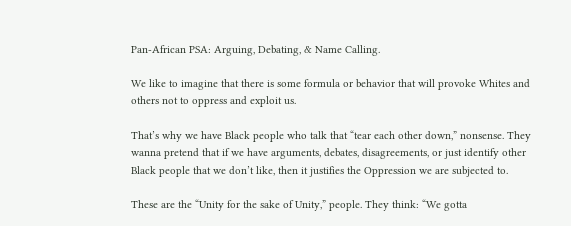Pan-African PSA: Arguing, Debating, & Name Calling.

We like to imagine that there is some formula or behavior that will provoke Whites and others not to oppress and exploit us.

That’s why we have Black people who talk that “tear each other down,” nonsense. They wanna pretend that if we have arguments, debates, disagreements, or just identify other Black people that we don’t like, then it justifies the Oppression we are subjected to.

These are the “Unity for the sake of Unity,” people. They think: “We gotta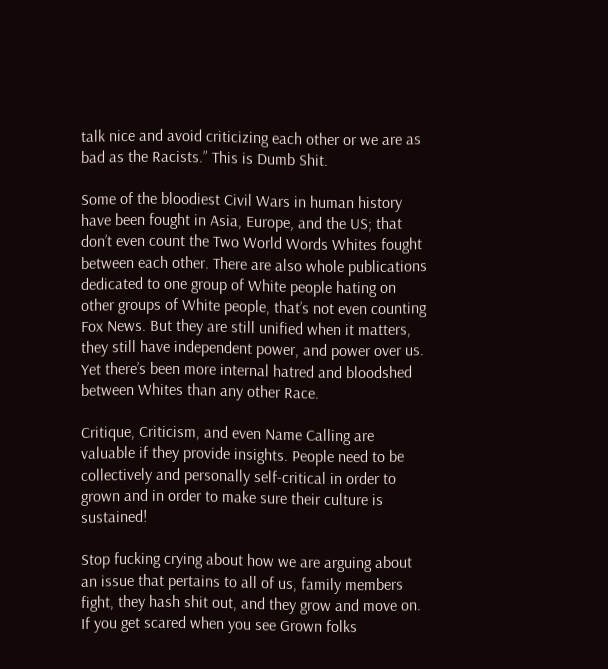talk nice and avoid criticizing each other or we are as bad as the Racists.” This is Dumb Shit.

Some of the bloodiest Civil Wars in human history have been fought in Asia, Europe, and the US; that don’t even count the Two World Words Whites fought between each other. There are also whole publications dedicated to one group of White people hating on other groups of White people, that’s not even counting Fox News. But they are still unified when it matters, they still have independent power, and power over us. Yet there’s been more internal hatred and bloodshed between Whites than any other Race.

Critique, Criticism, and even Name Calling are valuable if they provide insights. People need to be collectively and personally self-critical in order to grown and in order to make sure their culture is sustained!

Stop fucking crying about how we are arguing about an issue that pertains to all of us, family members fight, they hash shit out, and they grow and move on. If you get scared when you see Grown folks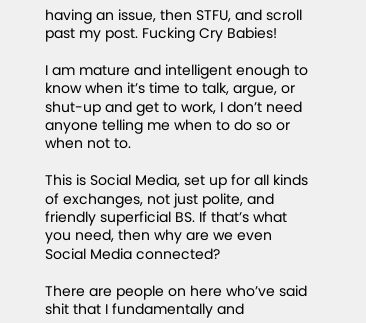having an issue, then STFU, and scroll past my post. Fucking Cry Babies!

I am mature and intelligent enough to know when it’s time to talk, argue, or shut-up and get to work, I don’t need anyone telling me when to do so or when not to.

This is Social Media, set up for all kinds of exchanges, not just polite, and friendly superficial BS. If that’s what you need, then why are we even Social Media connected?

There are people on here who’ve said shit that I fundamentally and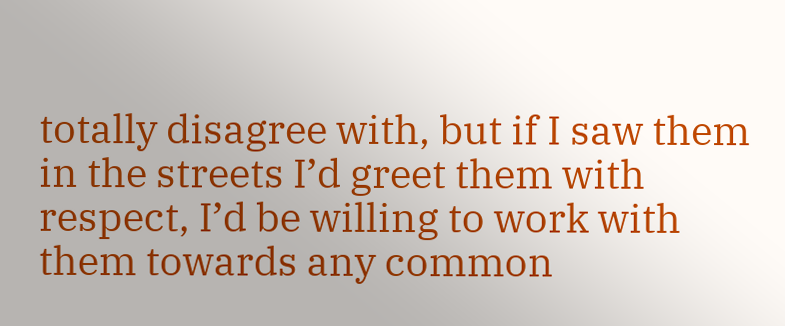totally disagree with, but if I saw them in the streets I’d greet them with respect, I’d be willing to work with them towards any common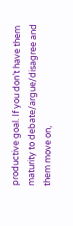productive goal. If you don’t have them maturity to debate/argue/disagree and them move on,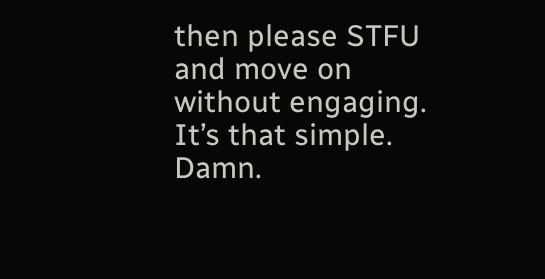then please STFU and move on without engaging. It’s that simple. Damn.